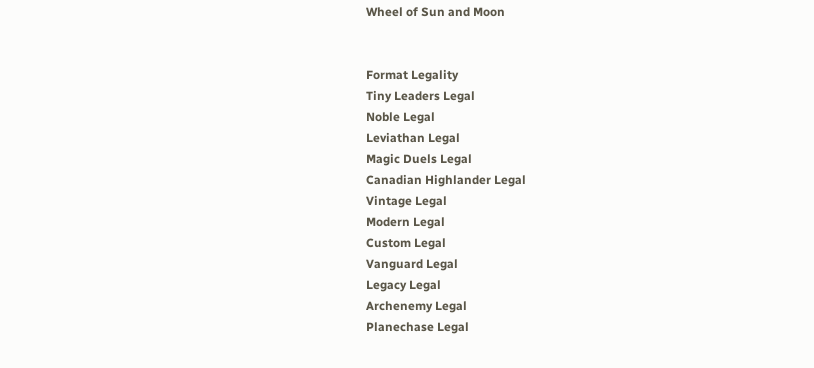Wheel of Sun and Moon


Format Legality
Tiny Leaders Legal
Noble Legal
Leviathan Legal
Magic Duels Legal
Canadian Highlander Legal
Vintage Legal
Modern Legal
Custom Legal
Vanguard Legal
Legacy Legal
Archenemy Legal
Planechase Legal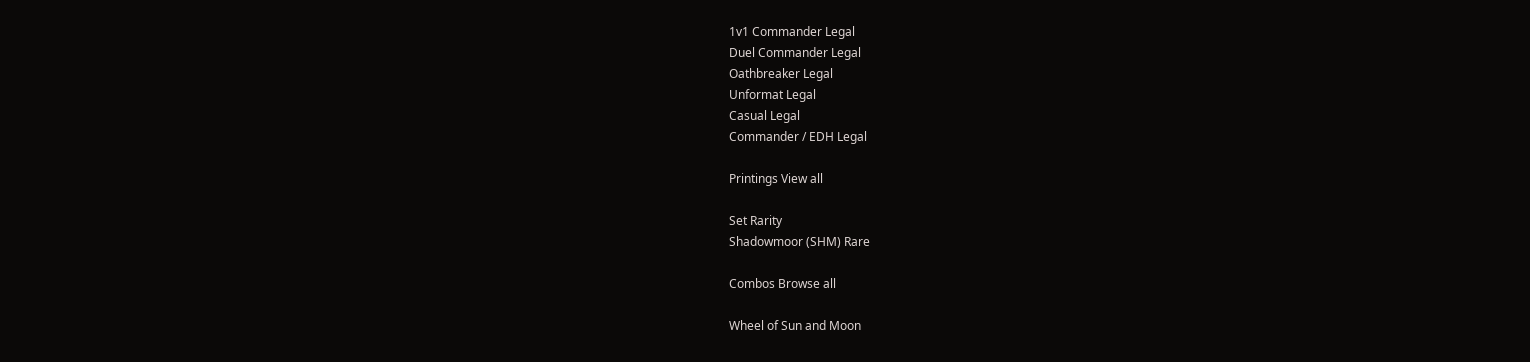1v1 Commander Legal
Duel Commander Legal
Oathbreaker Legal
Unformat Legal
Casual Legal
Commander / EDH Legal

Printings View all

Set Rarity
Shadowmoor (SHM) Rare

Combos Browse all

Wheel of Sun and Moon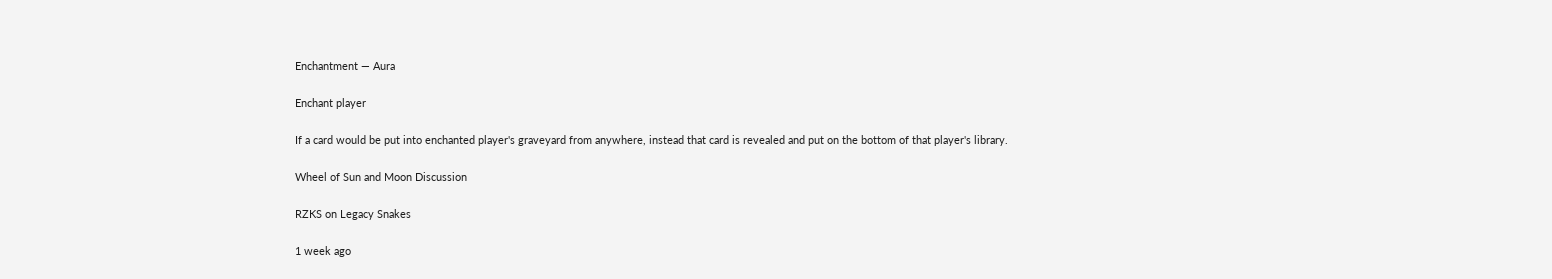Enchantment — Aura

Enchant player

If a card would be put into enchanted player's graveyard from anywhere, instead that card is revealed and put on the bottom of that player's library.

Wheel of Sun and Moon Discussion

RZKS on Legacy Snakes

1 week ago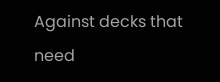Against decks that need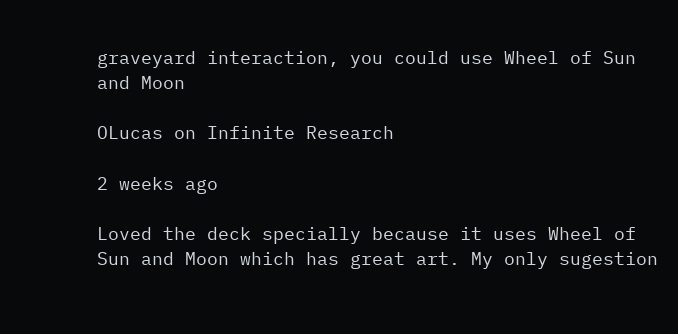graveyard interaction, you could use Wheel of Sun and Moon

OLucas on Infinite Research

2 weeks ago

Loved the deck specially because it uses Wheel of Sun and Moon which has great art. My only sugestion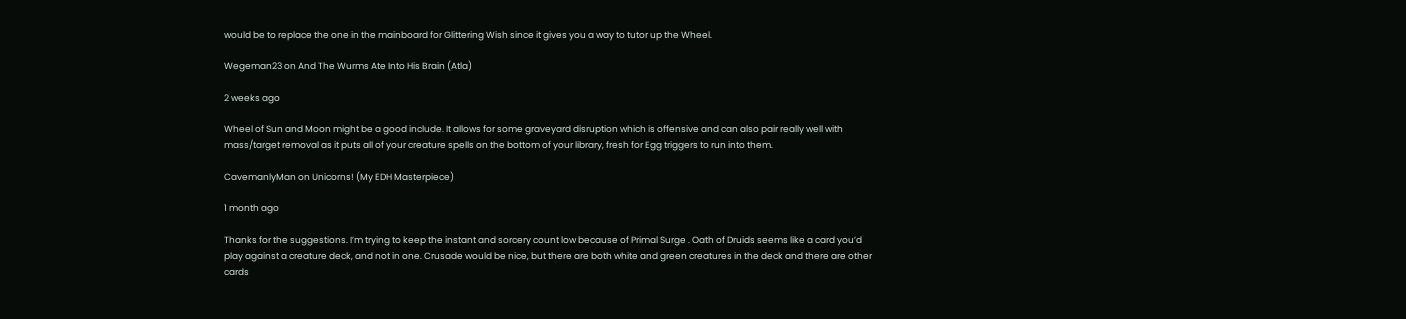would be to replace the one in the mainboard for Glittering Wish since it gives you a way to tutor up the Wheel.

Wegeman23 on And The Wurms Ate Into His Brain (Atla)

2 weeks ago

Wheel of Sun and Moon might be a good include. It allows for some graveyard disruption which is offensive and can also pair really well with mass/target removal as it puts all of your creature spells on the bottom of your library, fresh for Egg triggers to run into them.

CavemanlyMan on Unicorns! (My EDH Masterpiece)

1 month ago

Thanks for the suggestions. I’m trying to keep the instant and sorcery count low because of Primal Surge . Oath of Druids seems like a card you’d play against a creature deck, and not in one. Crusade would be nice, but there are both white and green creatures in the deck and there are other cards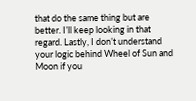that do the same thing but are better. I’ll keep looking in that regard. Lastly, I don’t understand your logic behind Wheel of Sun and Moon if you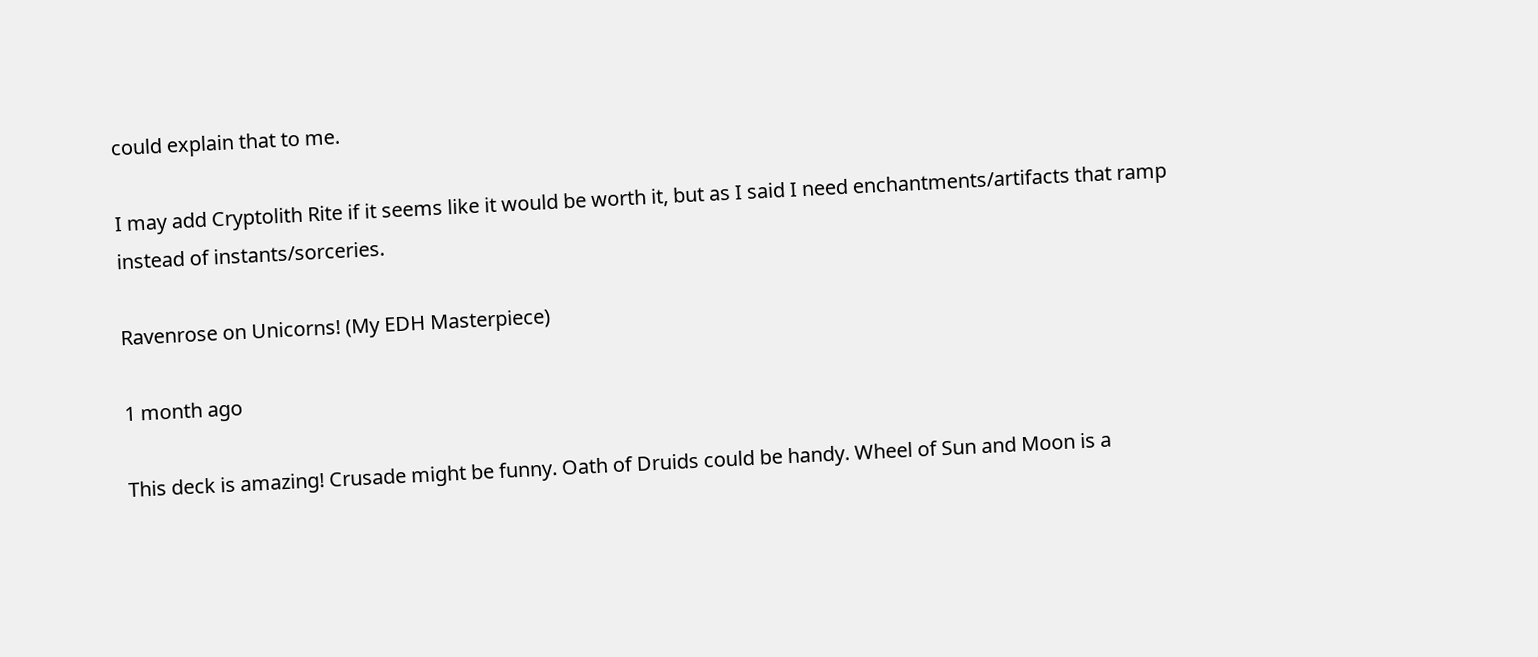could explain that to me.

I may add Cryptolith Rite if it seems like it would be worth it, but as I said I need enchantments/artifacts that ramp instead of instants/sorceries.

Ravenrose on Unicorns! (My EDH Masterpiece)

1 month ago

This deck is amazing! Crusade might be funny. Oath of Druids could be handy. Wheel of Sun and Moon is a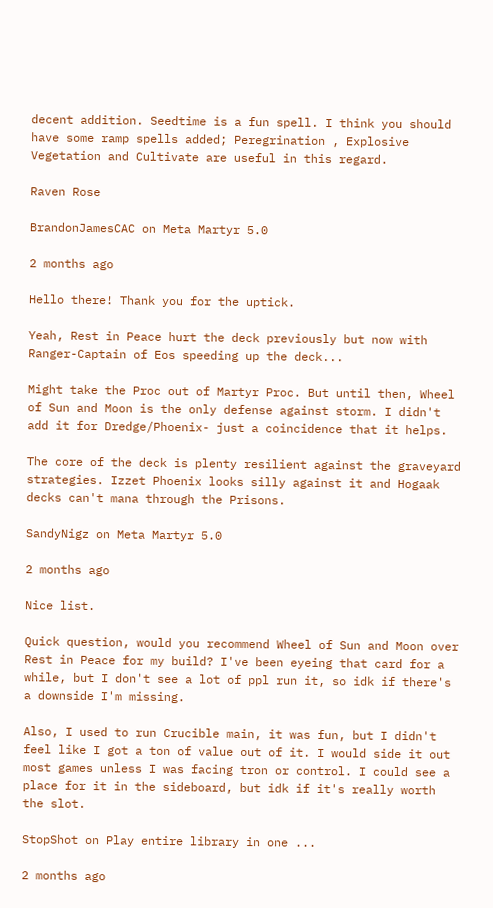decent addition. Seedtime is a fun spell. I think you should have some ramp spells added; Peregrination , Explosive Vegetation and Cultivate are useful in this regard.

Raven Rose

BrandonJamesCAC on Meta Martyr 5.0

2 months ago

Hello there! Thank you for the uptick.

Yeah, Rest in Peace hurt the deck previously but now with Ranger-Captain of Eos speeding up the deck...

Might take the Proc out of Martyr Proc. But until then, Wheel of Sun and Moon is the only defense against storm. I didn't add it for Dredge/Phoenix- just a coincidence that it helps.

The core of the deck is plenty resilient against the graveyard strategies. Izzet Phoenix looks silly against it and Hogaak decks can't mana through the Prisons.

SandyNigz on Meta Martyr 5.0

2 months ago

Nice list.

Quick question, would you recommend Wheel of Sun and Moon over Rest in Peace for my build? I've been eyeing that card for a while, but I don't see a lot of ppl run it, so idk if there's a downside I'm missing.

Also, I used to run Crucible main, it was fun, but I didn't feel like I got a ton of value out of it. I would side it out most games unless I was facing tron or control. I could see a place for it in the sideboard, but idk if it's really worth the slot.

StopShot on Play entire library in one ...

2 months ago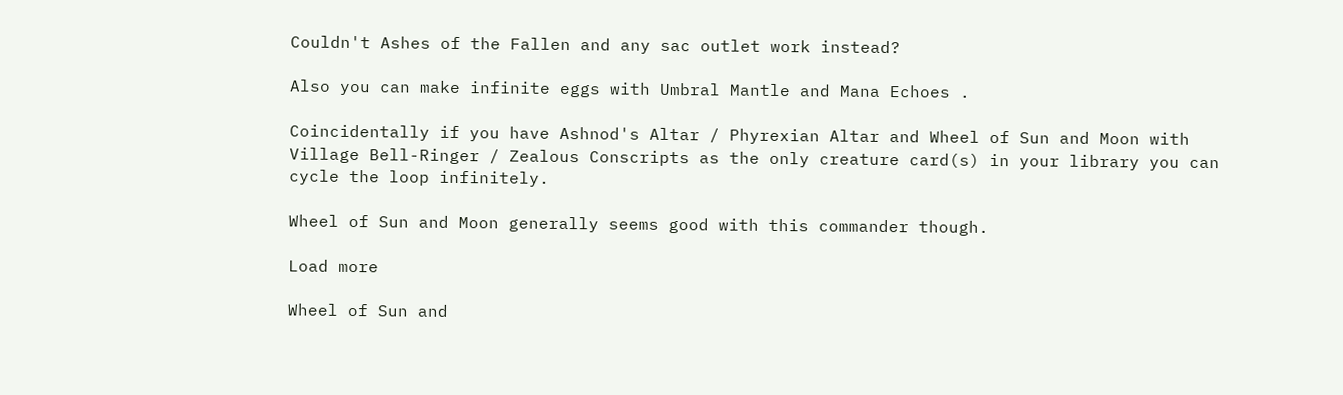Couldn't Ashes of the Fallen and any sac outlet work instead?

Also you can make infinite eggs with Umbral Mantle and Mana Echoes .

Coincidentally if you have Ashnod's Altar / Phyrexian Altar and Wheel of Sun and Moon with Village Bell-Ringer / Zealous Conscripts as the only creature card(s) in your library you can cycle the loop infinitely.

Wheel of Sun and Moon generally seems good with this commander though.

Load more

Wheel of Sun and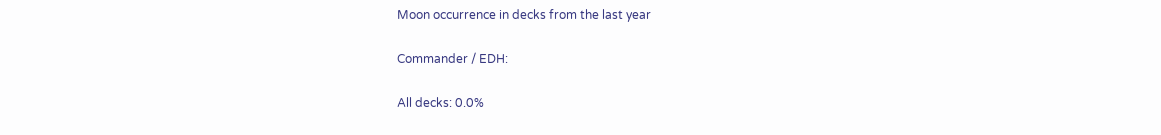Moon occurrence in decks from the last year

Commander / EDH:

All decks: 0.0%